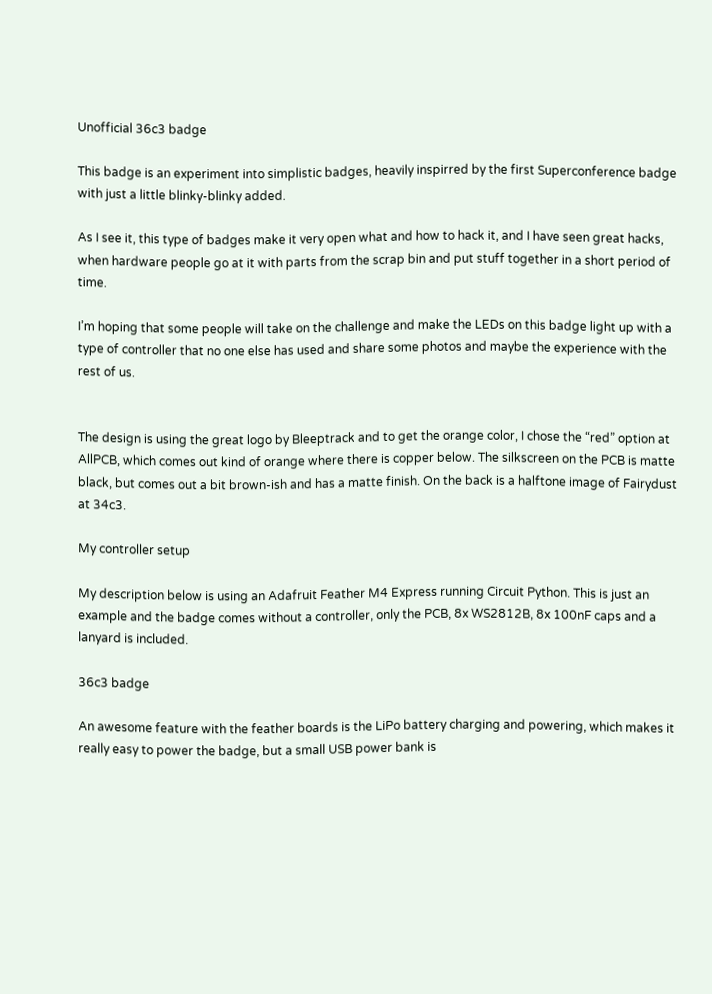Unofficial 36c3 badge

This badge is an experiment into simplistic badges, heavily inspirred by the first Superconference badge with just a little blinky-blinky added.

As I see it, this type of badges make it very open what and how to hack it, and I have seen great hacks, when hardware people go at it with parts from the scrap bin and put stuff together in a short period of time.

I’m hoping that some people will take on the challenge and make the LEDs on this badge light up with a type of controller that no one else has used and share some photos and maybe the experience with the rest of us.


The design is using the great logo by Bleeptrack and to get the orange color, I chose the “red” option at AllPCB, which comes out kind of orange where there is copper below. The silkscreen on the PCB is matte black, but comes out a bit brown-ish and has a matte finish. On the back is a halftone image of Fairydust at 34c3.

My controller setup

My description below is using an Adafruit Feather M4 Express running Circuit Python. This is just an example and the badge comes without a controller, only the PCB, 8x WS2812B, 8x 100nF caps and a lanyard is included.

36c3 badge

An awesome feature with the feather boards is the LiPo battery charging and powering, which makes it really easy to power the badge, but a small USB power bank is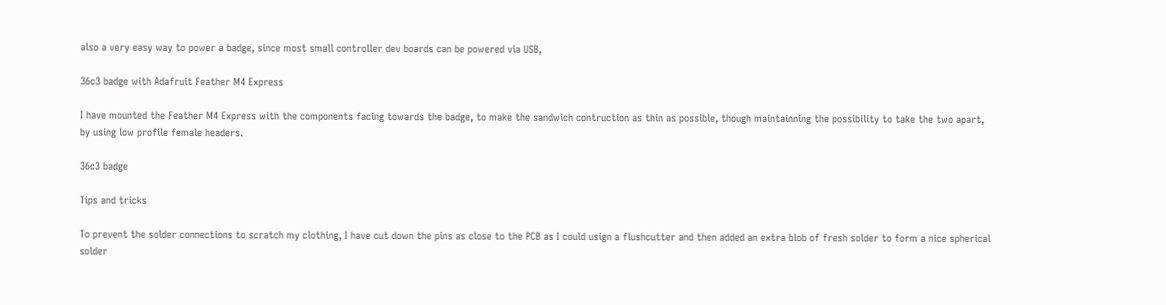also a very easy way to power a badge, since most small controller dev boards can be powered via USB,

36c3 badge with Adafruit Feather M4 Express

I have mounted the Feather M4 Express with the components facing towards the badge, to make the sandwich contruction as thin as possible, though maintainning the possibility to take the two apart, by using low profile female headers.

36c3 badge

Tips and tricks

To prevent the solder connections to scratch my clothing, I have cut down the pins as close to the PCB as I could usign a flushcutter and then added an extra blob of fresh solder to form a nice spherical solder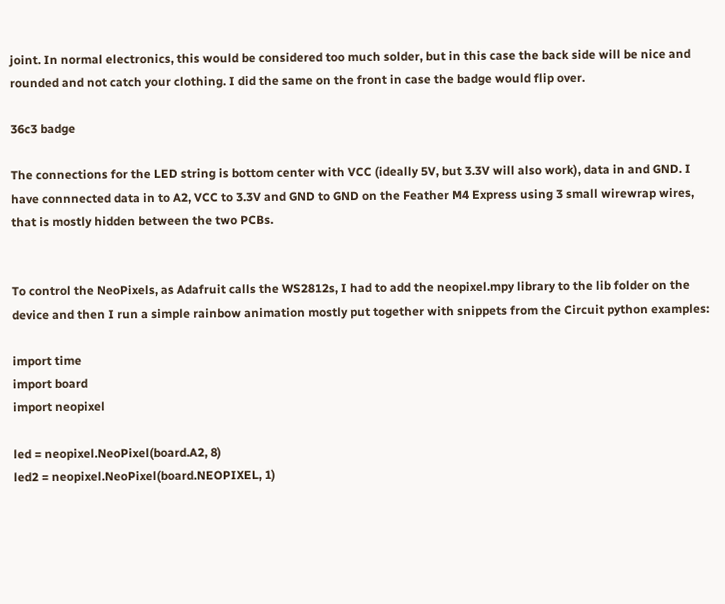joint. In normal electronics, this would be considered too much solder, but in this case the back side will be nice and rounded and not catch your clothing. I did the same on the front in case the badge would flip over.

36c3 badge

The connections for the LED string is bottom center with VCC (ideally 5V, but 3.3V will also work), data in and GND. I have connnected data in to A2, VCC to 3.3V and GND to GND on the Feather M4 Express using 3 small wirewrap wires, that is mostly hidden between the two PCBs.


To control the NeoPixels, as Adafruit calls the WS2812s, I had to add the neopixel.mpy library to the lib folder on the device and then I run a simple rainbow animation mostly put together with snippets from the Circuit python examples:

import time
import board
import neopixel

led = neopixel.NeoPixel(board.A2, 8)
led2 = neopixel.NeoPixel(board.NEOPIXEL, 1)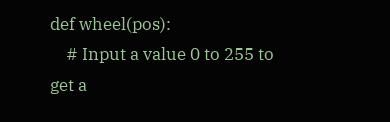def wheel(pos):
    # Input a value 0 to 255 to get a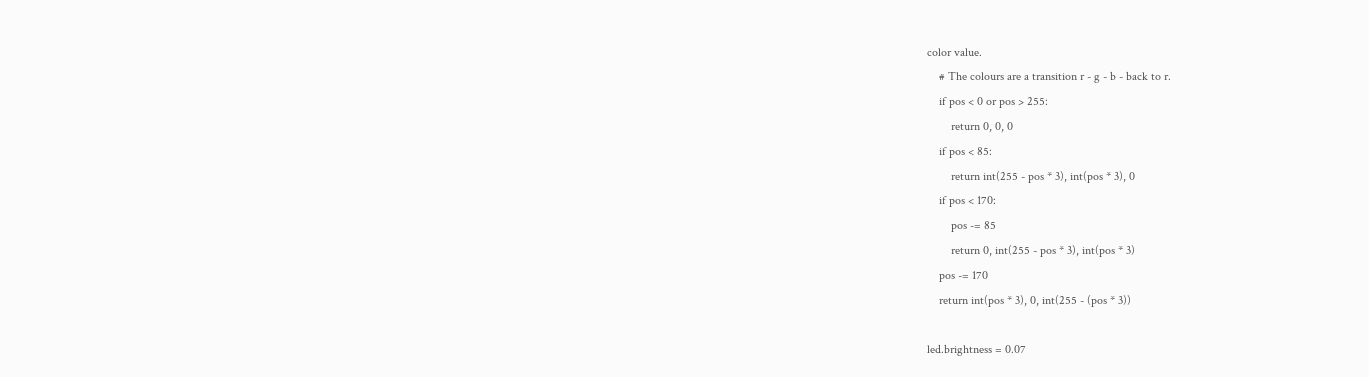color value.
    # The colours are a transition r - g - b - back to r.
    if pos < 0 or pos > 255:
        return 0, 0, 0
    if pos < 85:
        return int(255 - pos * 3), int(pos * 3), 0
    if pos < 170:
        pos -= 85
        return 0, int(255 - pos * 3), int(pos * 3)
    pos -= 170
    return int(pos * 3), 0, int(255 - (pos * 3))

led.brightness = 0.07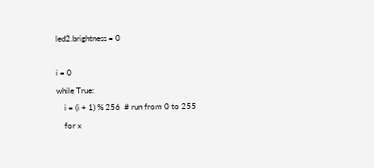led2.brightness = 0

i = 0
while True:
    i = (i + 1) % 256  # run from 0 to 255
    for x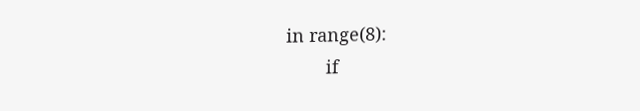in range(8):
        if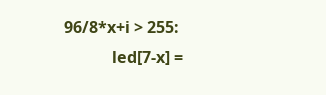96/8*x+i > 255:
            led[7-x] =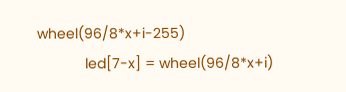wheel(96/8*x+i-255)
            led[7-x] = wheel(96/8*x+i)